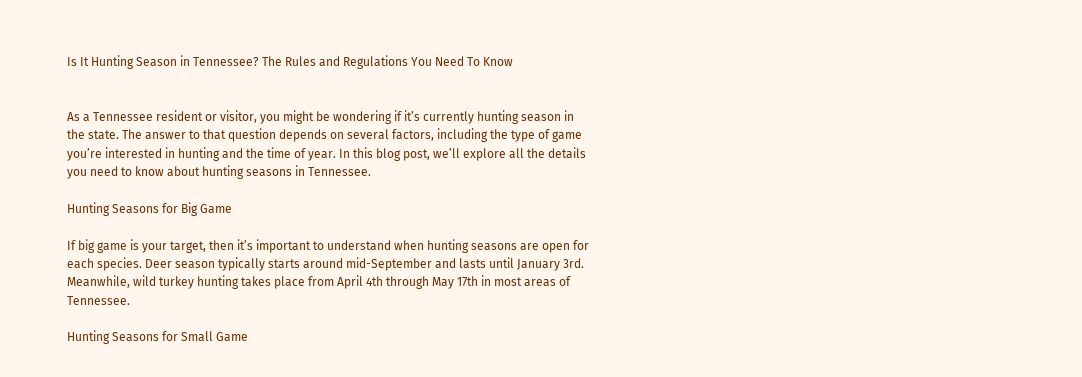Is It Hunting Season in Tennessee? The Rules and Regulations You Need To Know


As a Tennessee resident or visitor, you might be wondering if it’s currently hunting season in the state. The answer to that question depends on several factors, including the type of game you’re interested in hunting and the time of year. In this blog post, we’ll explore all the details you need to know about hunting seasons in Tennessee.

Hunting Seasons for Big Game

If big game is your target, then it’s important to understand when hunting seasons are open for each species. Deer season typically starts around mid-September and lasts until January 3rd. Meanwhile, wild turkey hunting takes place from April 4th through May 17th in most areas of Tennessee.

Hunting Seasons for Small Game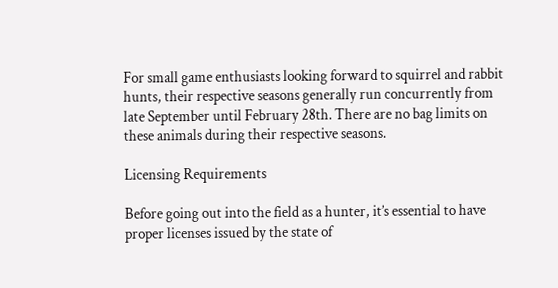For small game enthusiasts looking forward to squirrel and rabbit hunts, their respective seasons generally run concurrently from late September until February 28th. There are no bag limits on these animals during their respective seasons.

Licensing Requirements

Before going out into the field as a hunter, it’s essential to have proper licenses issued by the state of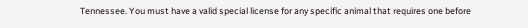Tennessee. You must have a valid special license for any specific animal that requires one before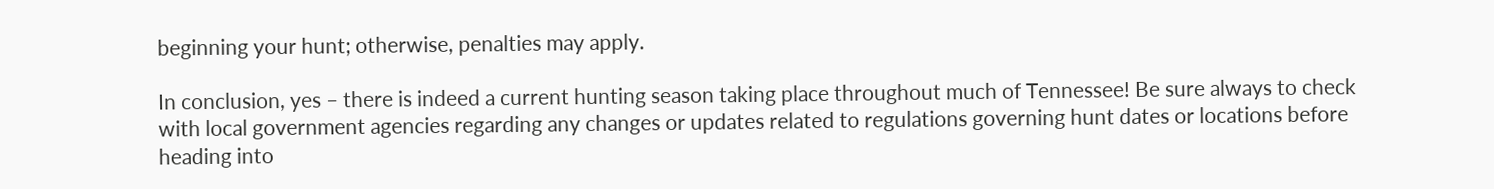beginning your hunt; otherwise, penalties may apply.

In conclusion, yes – there is indeed a current hunting season taking place throughout much of Tennessee! Be sure always to check with local government agencies regarding any changes or updates related to regulations governing hunt dates or locations before heading into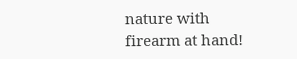nature with firearm at hand!